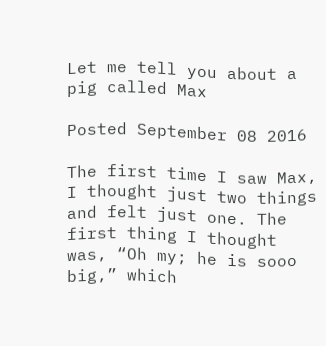Let me tell you about a pig called Max

Posted September 08 2016

The first time I saw Max, I thought just two things and felt just one. The first thing I thought was, “Oh my; he is sooo big,” which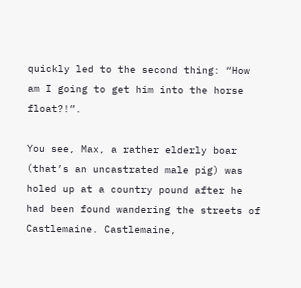quickly led to the second thing: “How am I going to get him into the horse float?!”.

You see, Max, a rather elderly boar (that’s an uncastrated male pig) was holed up at a country pound after he had been found wandering the streets of Castlemaine. Castlemaine,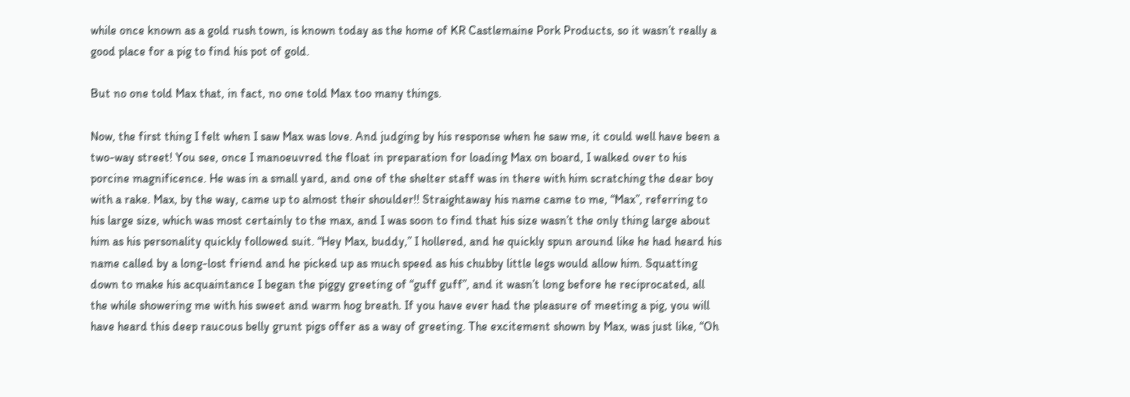while once known as a gold rush town, is known today as the home of KR Castlemaine Pork Products, so it wasn’t really a good place for a pig to find his pot of gold.

But no one told Max that, in fact, no one told Max too many things.

Now, the first thing I felt when I saw Max was love. And judging by his response when he saw me, it could well have been a two-way street! You see, once I manoeuvred the float in preparation for loading Max on board, I walked over to his porcine magnificence. He was in a small yard, and one of the shelter staff was in there with him scratching the dear boy with a rake. Max, by the way, came up to almost their shoulder!! Straightaway his name came to me, “Max”, referring to his large size, which was most certainly to the max, and I was soon to find that his size wasn’t the only thing large about him as his personality quickly followed suit. “Hey Max, buddy,” I hollered, and he quickly spun around like he had heard his name called by a long-lost friend and he picked up as much speed as his chubby little legs would allow him. Squatting down to make his acquaintance I began the piggy greeting of “guff guff”, and it wasn’t long before he reciprocated, all the while showering me with his sweet and warm hog breath. If you have ever had the pleasure of meeting a pig, you will have heard this deep raucous belly grunt pigs offer as a way of greeting. The excitement shown by Max, was just like, “Oh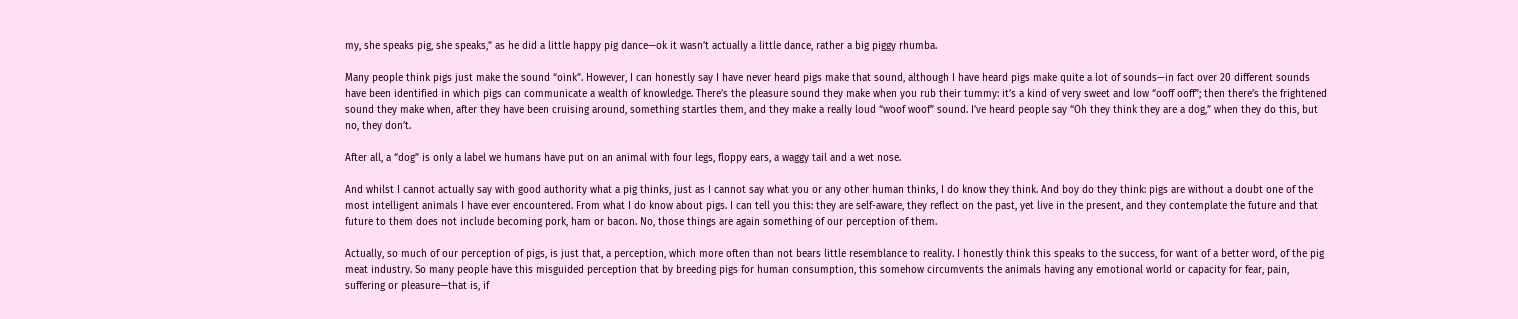my, she speaks pig, she speaks,” as he did a little happy pig dance—ok it wasn’t actually a little dance, rather a big piggy rhumba.

Many people think pigs just make the sound “oink”. However, I can honestly say I have never heard pigs make that sound, although I have heard pigs make quite a lot of sounds—in fact over 20 different sounds have been identified in which pigs can communicate a wealth of knowledge. There’s the pleasure sound they make when you rub their tummy: it’s a kind of very sweet and low “ooff ooff”; then there’s the frightened sound they make when, after they have been cruising around, something startles them, and they make a really loud “woof woof” sound. I’ve heard people say “Oh they think they are a dog,” when they do this, but no, they don’t.

After all, a “dog” is only a label we humans have put on an animal with four legs, floppy ears, a waggy tail and a wet nose.

And whilst I cannot actually say with good authority what a pig thinks, just as I cannot say what you or any other human thinks, I do know they think. And boy do they think: pigs are without a doubt one of the most intelligent animals I have ever encountered. From what I do know about pigs. I can tell you this: they are self-aware, they reflect on the past, yet live in the present, and they contemplate the future and that future to them does not include becoming pork, ham or bacon. No, those things are again something of our perception of them.

Actually, so much of our perception of pigs, is just that, a perception, which more often than not bears little resemblance to reality. I honestly think this speaks to the success, for want of a better word, of the pig meat industry. So many people have this misguided perception that by breeding pigs for human consumption, this somehow circumvents the animals having any emotional world or capacity for fear, pain, suffering or pleasure—that is, if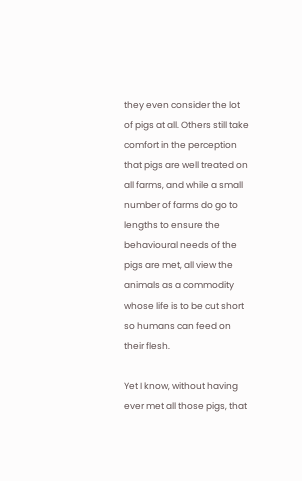they even consider the lot of pigs at all. Others still take comfort in the perception that pigs are well treated on all farms, and while a small number of farms do go to lengths to ensure the behavioural needs of the pigs are met, all view the animals as a commodity whose life is to be cut short so humans can feed on their flesh.

Yet I know, without having ever met all those pigs, that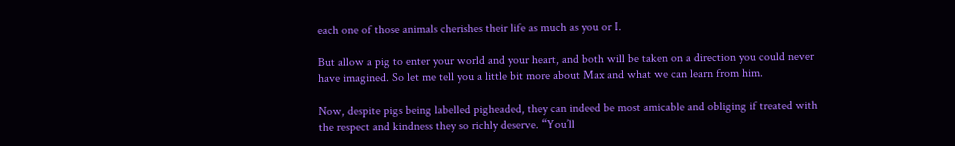each one of those animals cherishes their life as much as you or I.

But allow a pig to enter your world and your heart, and both will be taken on a direction you could never have imagined. So let me tell you a little bit more about Max and what we can learn from him.

Now, despite pigs being labelled pigheaded, they can indeed be most amicable and obliging if treated with the respect and kindness they so richly deserve. “You’ll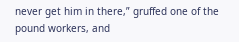never get him in there,” gruffed one of the pound workers, and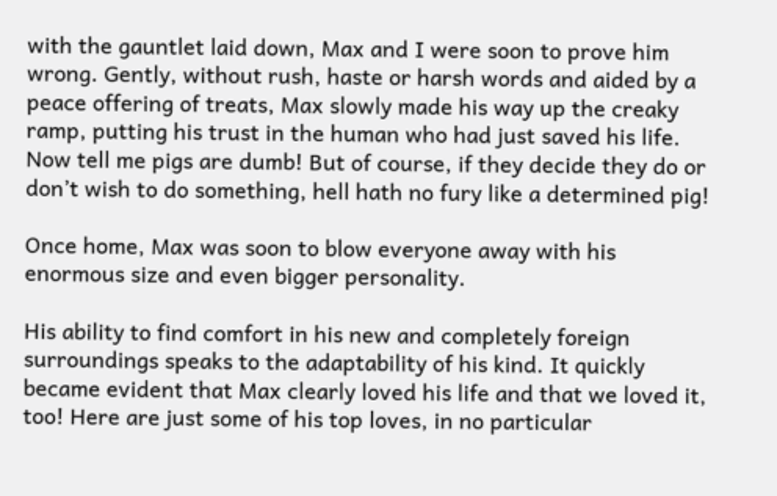with the gauntlet laid down, Max and I were soon to prove him wrong. Gently, without rush, haste or harsh words and aided by a peace offering of treats, Max slowly made his way up the creaky ramp, putting his trust in the human who had just saved his life. Now tell me pigs are dumb! But of course, if they decide they do or don’t wish to do something, hell hath no fury like a determined pig!

Once home, Max was soon to blow everyone away with his enormous size and even bigger personality.

His ability to find comfort in his new and completely foreign surroundings speaks to the adaptability of his kind. It quickly became evident that Max clearly loved his life and that we loved it, too! Here are just some of his top loves, in no particular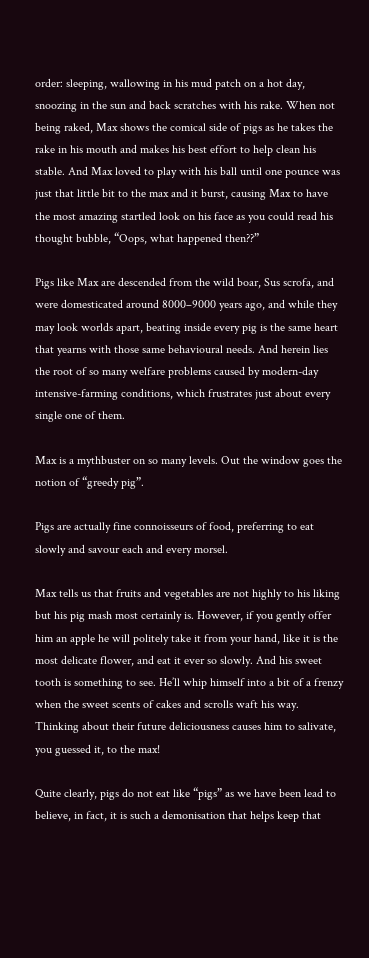order: sleeping, wallowing in his mud patch on a hot day, snoozing in the sun and back scratches with his rake. When not being raked, Max shows the comical side of pigs as he takes the rake in his mouth and makes his best effort to help clean his stable. And Max loved to play with his ball until one pounce was just that little bit to the max and it burst, causing Max to have the most amazing startled look on his face as you could read his thought bubble, “Oops, what happened then??”

Pigs like Max are descended from the wild boar, Sus scrofa, and were domesticated around 8000–9000 years ago, and while they may look worlds apart, beating inside every pig is the same heart that yearns with those same behavioural needs. And herein lies the root of so many welfare problems caused by modern-day intensive-farming conditions, which frustrates just about every single one of them.

Max is a mythbuster on so many levels. Out the window goes the notion of “greedy pig”.

Pigs are actually fine connoisseurs of food, preferring to eat slowly and savour each and every morsel.

Max tells us that fruits and vegetables are not highly to his liking but his pig mash most certainly is. However, if you gently offer him an apple he will politely take it from your hand, like it is the most delicate flower, and eat it ever so slowly. And his sweet tooth is something to see. He’ll whip himself into a bit of a frenzy when the sweet scents of cakes and scrolls waft his way. Thinking about their future deliciousness causes him to salivate, you guessed it, to the max!

Quite clearly, pigs do not eat like “pigs” as we have been lead to believe, in fact, it is such a demonisation that helps keep that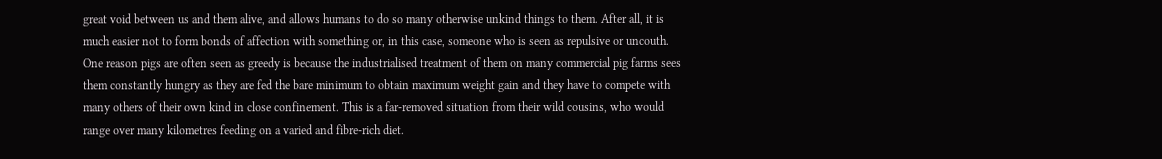great void between us and them alive, and allows humans to do so many otherwise unkind things to them. After all, it is much easier not to form bonds of affection with something or, in this case, someone who is seen as repulsive or uncouth. One reason pigs are often seen as greedy is because the industrialised treatment of them on many commercial pig farms sees them constantly hungry as they are fed the bare minimum to obtain maximum weight gain and they have to compete with many others of their own kind in close confinement. This is a far-removed situation from their wild cousins, who would range over many kilometres feeding on a varied and fibre-rich diet.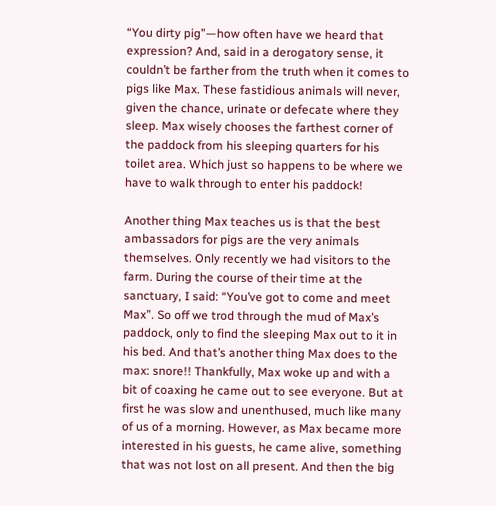“You dirty pig”—how often have we heard that expression? And, said in a derogatory sense, it couldn’t be farther from the truth when it comes to pigs like Max. These fastidious animals will never, given the chance, urinate or defecate where they sleep. Max wisely chooses the farthest corner of the paddock from his sleeping quarters for his toilet area. Which just so happens to be where we have to walk through to enter his paddock!

Another thing Max teaches us is that the best ambassadors for pigs are the very animals themselves. Only recently we had visitors to the farm. During the course of their time at the sanctuary, I said: “You’ve got to come and meet Max”. So off we trod through the mud of Max’s paddock, only to find the sleeping Max out to it in his bed. And that’s another thing Max does to the max: snore!! Thankfully, Max woke up and with a bit of coaxing he came out to see everyone. But at first he was slow and unenthused, much like many of us of a morning. However, as Max became more interested in his guests, he came alive, something that was not lost on all present. And then the big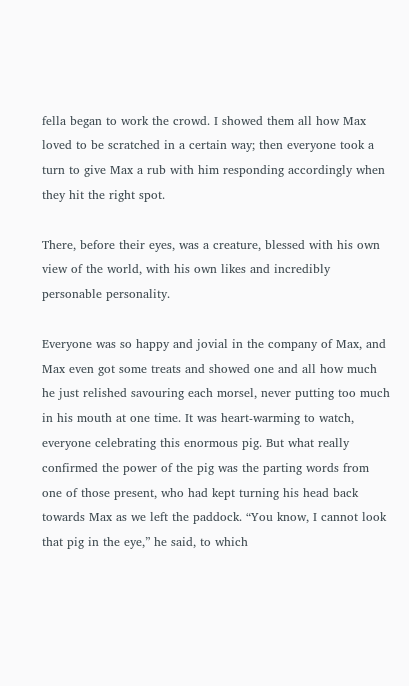fella began to work the crowd. I showed them all how Max loved to be scratched in a certain way; then everyone took a turn to give Max a rub with him responding accordingly when they hit the right spot.

There, before their eyes, was a creature, blessed with his own view of the world, with his own likes and incredibly personable personality.

Everyone was so happy and jovial in the company of Max, and Max even got some treats and showed one and all how much he just relished savouring each morsel, never putting too much in his mouth at one time. It was heart-warming to watch, everyone celebrating this enormous pig. But what really confirmed the power of the pig was the parting words from one of those present, who had kept turning his head back towards Max as we left the paddock. “You know, I cannot look that pig in the eye,” he said, to which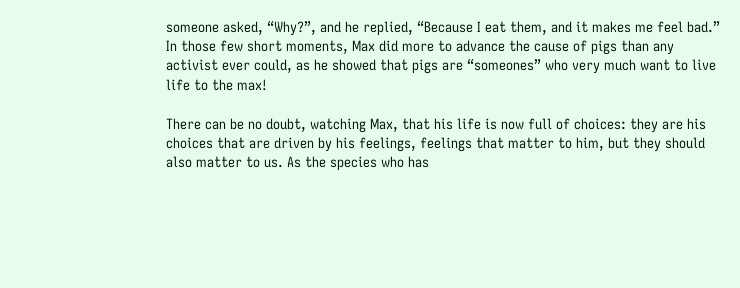someone asked, “Why?”, and he replied, “Because I eat them, and it makes me feel bad.” In those few short moments, Max did more to advance the cause of pigs than any activist ever could, as he showed that pigs are “someones” who very much want to live life to the max!

There can be no doubt, watching Max, that his life is now full of choices: they are his choices that are driven by his feelings, feelings that matter to him, but they should also matter to us. As the species who has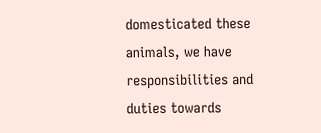domesticated these animals, we have responsibilities and duties towards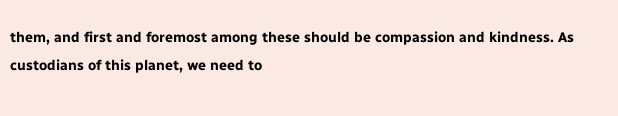them, and first and foremost among these should be compassion and kindness. As custodians of this planet, we need to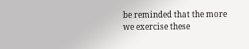be reminded that the more we exercise these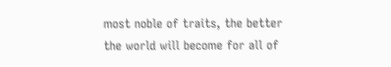most noble of traits, the better the world will become for all of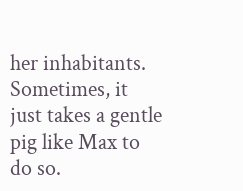her inhabitants. Sometimes, it just takes a gentle pig like Max to do so.